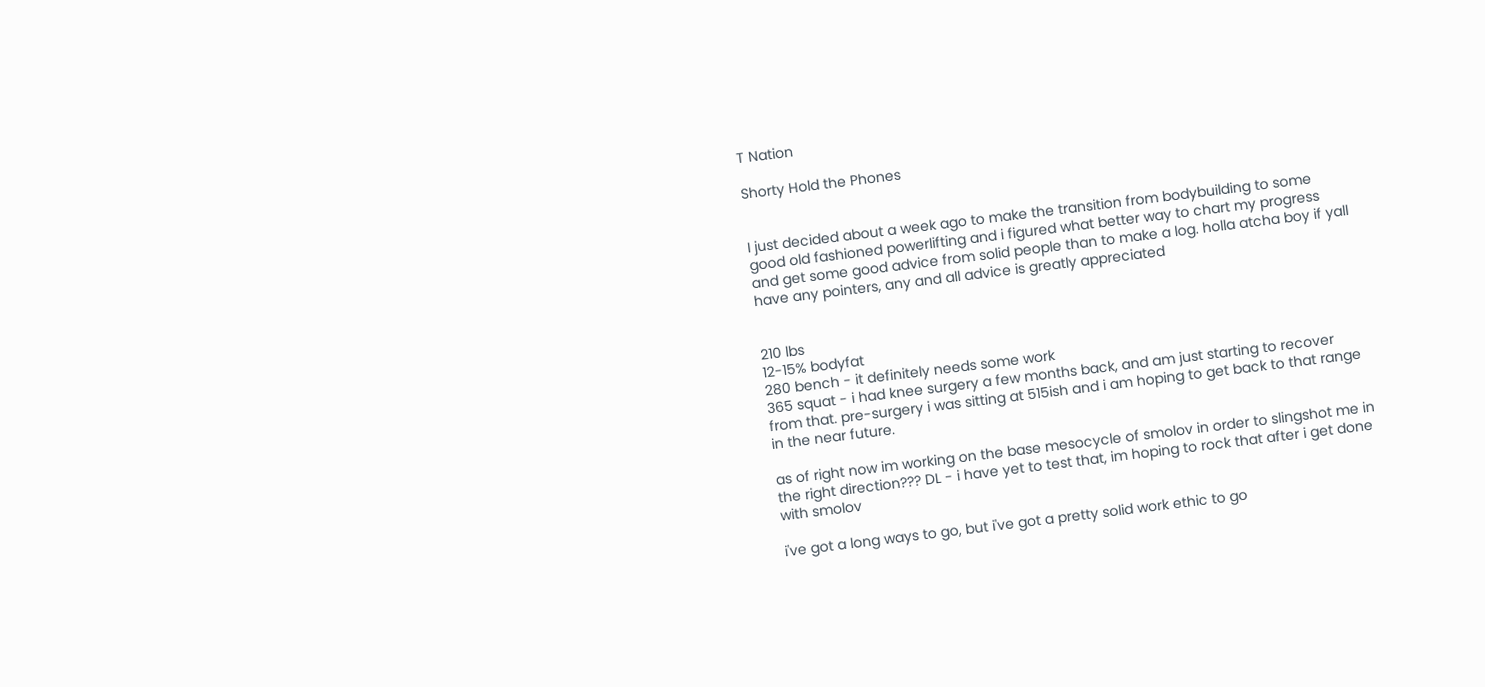T Nation

Shorty Hold the Phones


I just decided about a week ago to make the transition from bodybuilding to some good old fashioned powerlifting and i figured what better way to chart my progress and get some good advice from solid people than to make a log. holla atcha boy if yall have any pointers, any and all advice is greatly appreciated


210 lbs
12-15% bodyfat
280 bench - it definitely needs some work
365 squat - i had knee surgery a few months back, and am just starting to recover from that. pre-surgery i was sitting at 515ish and i am hoping to get back to that range in the near future.

as of right now im working on the base mesocycle of smolov in order to slingshot me in the right direction??? DL - i have yet to test that, im hoping to rock that after i get done with smolov

i've got a long ways to go, but i've got a pretty solid work ethic to go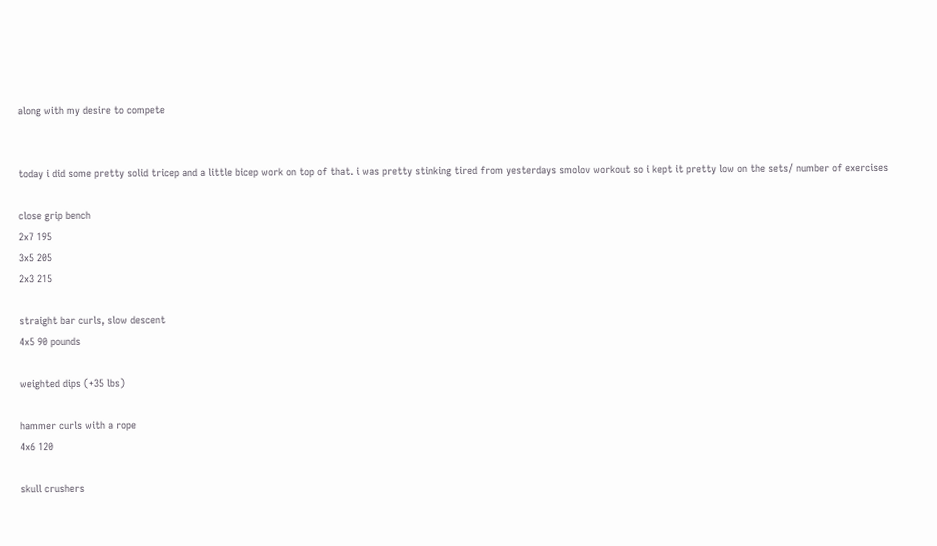along with my desire to compete


today i did some pretty solid tricep and a little bicep work on top of that. i was pretty stinking tired from yesterdays smolov workout so i kept it pretty low on the sets/ number of exercises

close grip bench
2x7 195
3x5 205
2x3 215

straight bar curls, slow descent
4x5 90 pounds

weighted dips (+35 lbs)

hammer curls with a rope
4x6 120

skull crushers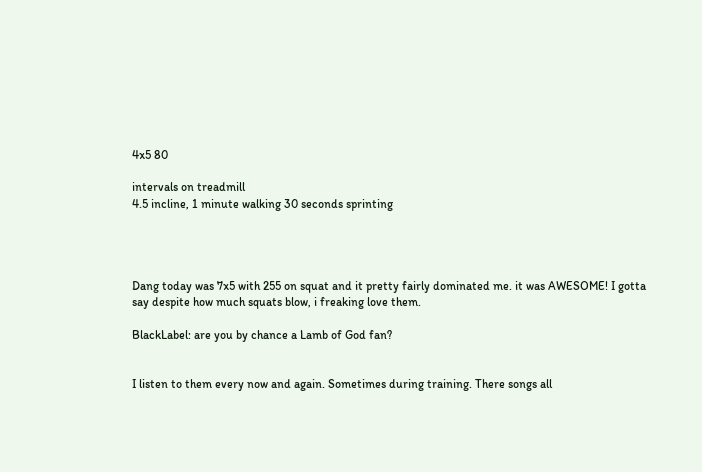4x5 80

intervals on treadmill
4.5 incline, 1 minute walking 30 seconds sprinting




Dang today was 7x5 with 255 on squat and it pretty fairly dominated me. it was AWESOME! I gotta say despite how much squats blow, i freaking love them.

BlackLabel: are you by chance a Lamb of God fan?


I listen to them every now and again. Sometimes during training. There songs all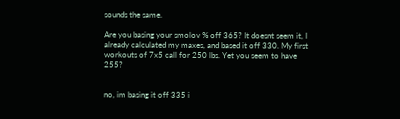sounds the same.

Are you basing your smolov % off 365? It doesnt seem it, I already calculated my maxes, and based it off 330. My first workouts of 7x5 call for 250 lbs. Yet you seem to have 255?


no, im basing it off 335 i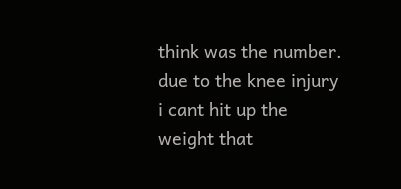think was the number. due to the knee injury i cant hit up the weight that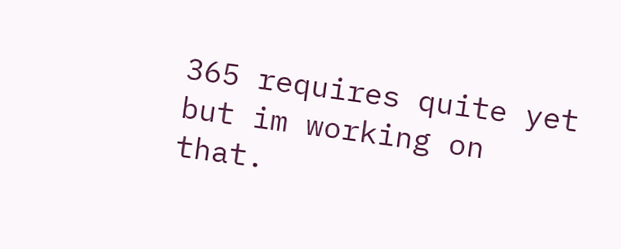365 requires quite yet but im working on that.